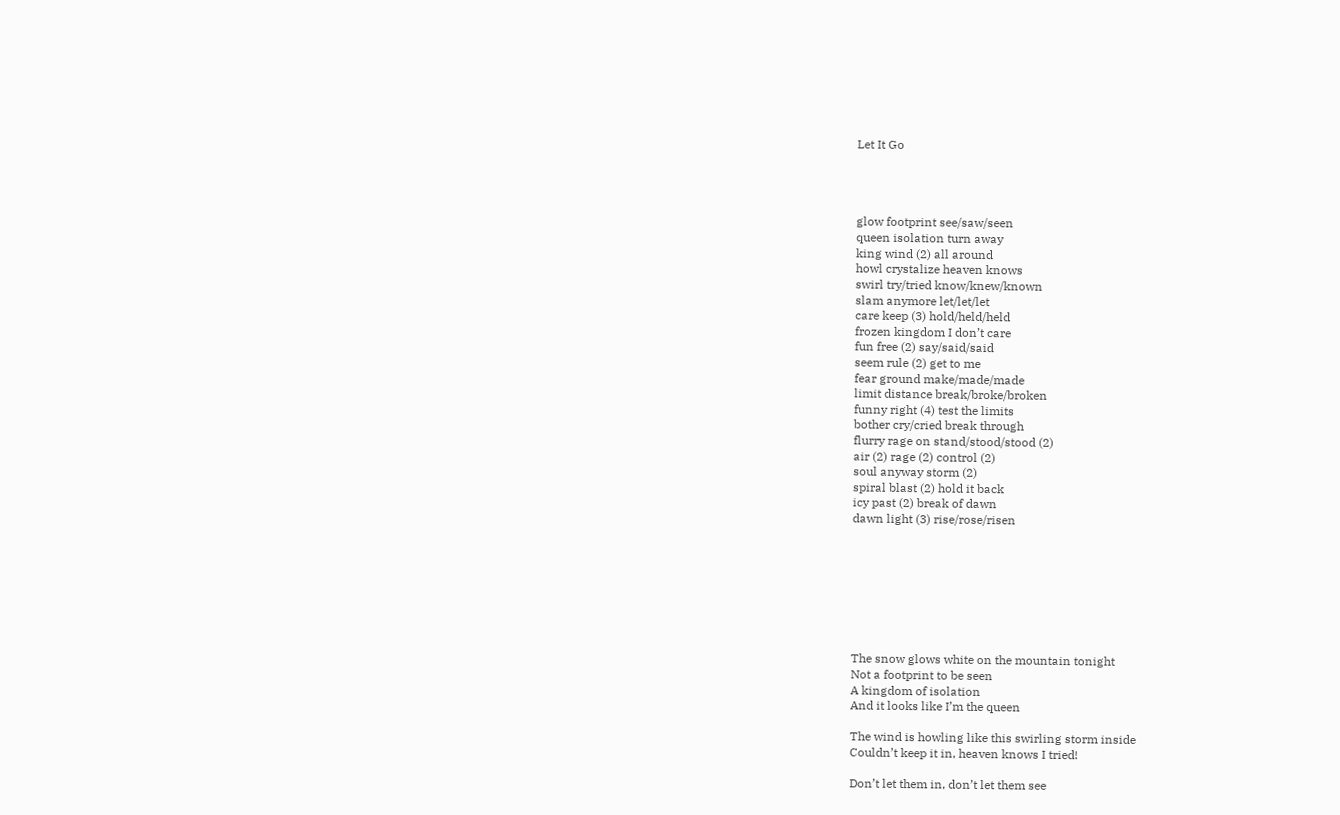Let It Go




glow footprint see/saw/seen
queen isolation turn away
king wind (2) all around
howl crystalize heaven knows
swirl try/tried know/knew/known
slam anymore let/let/let
care keep (3) hold/held/held
frozen kingdom I don’t care
fun free (2) say/said/said
seem rule (2) get to me
fear ground make/made/made
limit distance break/broke/broken
funny right (4) test the limits
bother cry/cried break through
flurry rage on stand/stood/stood (2)
air (2) rage (2) control (2)
soul anyway storm (2)
spiral blast (2) hold it back
icy past (2) break of dawn
dawn light (3) rise/rose/risen








The snow glows white on the mountain tonight
Not a footprint to be seen
A kingdom of isolation
And it looks like I’m the queen

The wind is howling like this swirling storm inside
Couldn’t keep it in, heaven knows I tried!

Don’t let them in, don’t let them see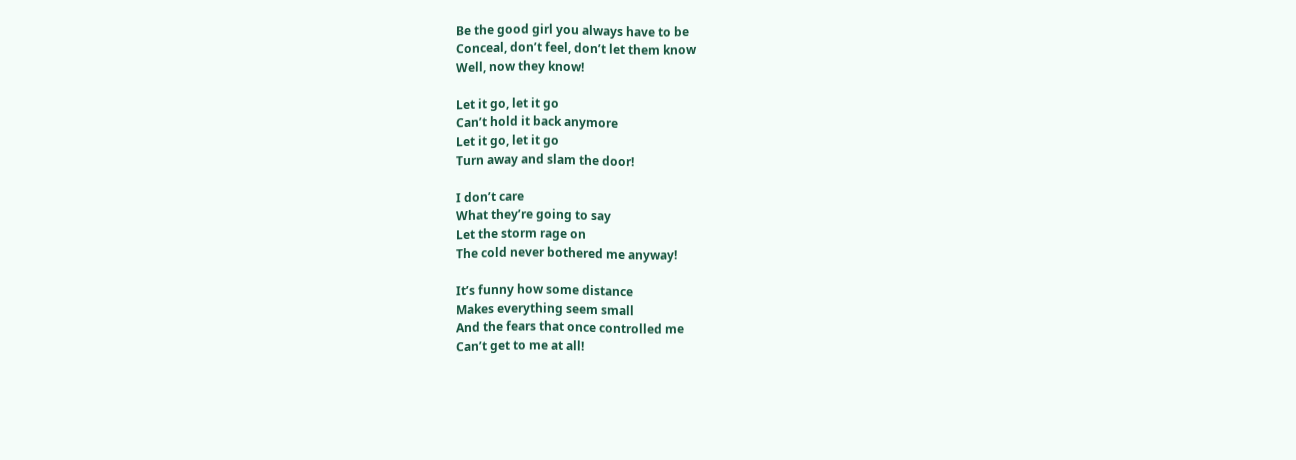Be the good girl you always have to be
Conceal, don’t feel, don’t let them know
Well, now they know!

Let it go, let it go
Can’t hold it back anymore
Let it go, let it go
Turn away and slam the door!

I don’t care
What they’re going to say
Let the storm rage on
The cold never bothered me anyway!

It’s funny how some distance
Makes everything seem small
And the fears that once controlled me
Can’t get to me at all!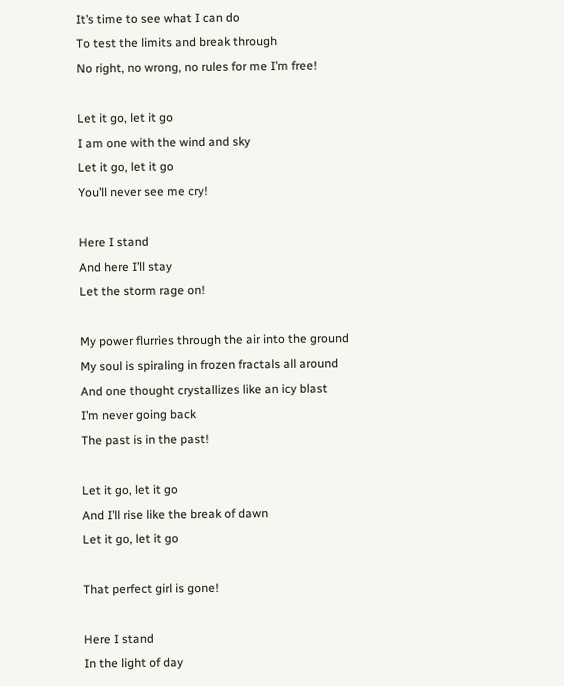It’s time to see what I can do
To test the limits and break through
No right, no wrong, no rules for me I’m free!

Let it go, let it go
I am one with the wind and sky
Let it go, let it go
You’ll never see me cry!

Here I stand
And here I’ll stay
Let the storm rage on!

My power flurries through the air into the ground
My soul is spiraling in frozen fractals all around
And one thought crystallizes like an icy blast
I’m never going back
The past is in the past!

Let it go, let it go
And I’ll rise like the break of dawn
Let it go, let it go

That perfect girl is gone!

Here I stand
In the light of day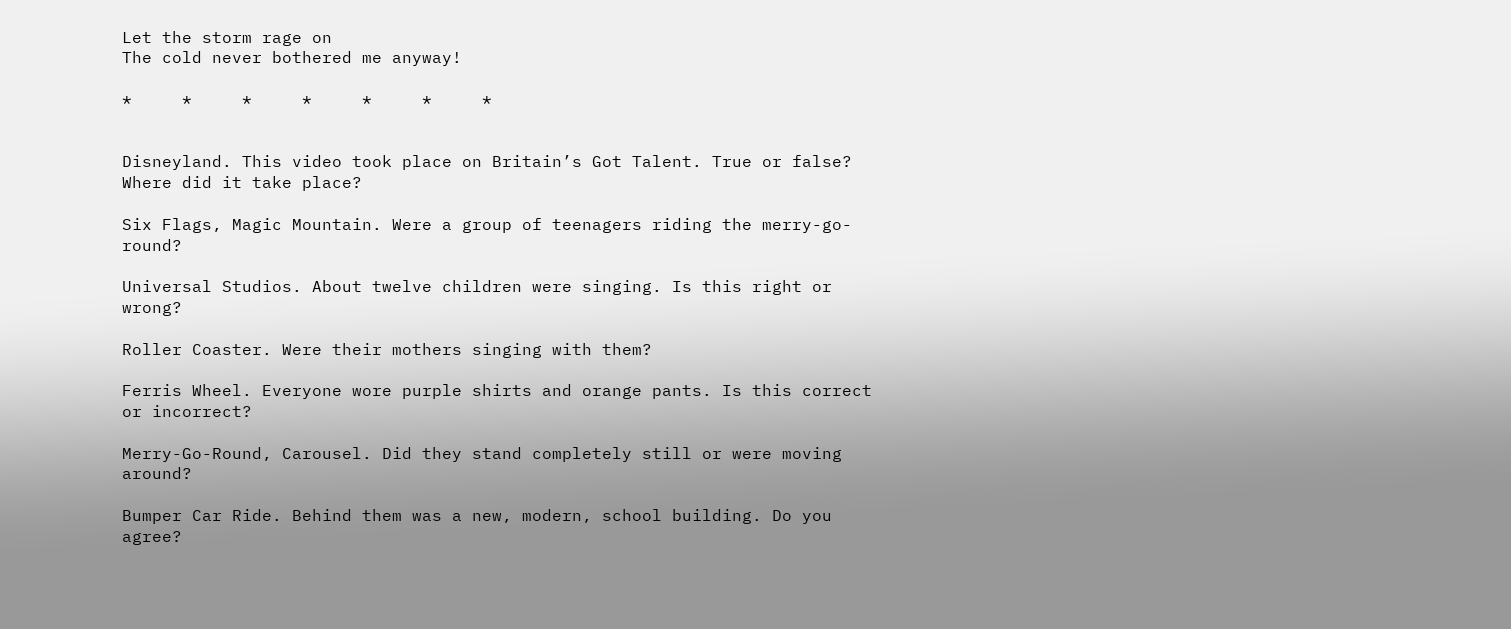Let the storm rage on
The cold never bothered me anyway!

*     *     *     *     *     *     *


Disneyland. This video took place on Britain’s Got Talent. True or false? Where did it take place?

Six Flags, Magic Mountain. Were a group of teenagers riding the merry-go-round?

Universal Studios. About twelve children were singing. Is this right or wrong?

Roller Coaster. Were their mothers singing with them?

Ferris Wheel. Everyone wore purple shirts and orange pants. Is this correct or incorrect?

Merry-Go-Round, Carousel. Did they stand completely still or were moving around?

Bumper Car Ride. Behind them was a new, modern, school building. Do you agree?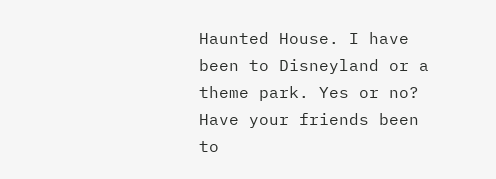Haunted House. I have been to Disneyland or a theme park. Yes or no? Have your friends been to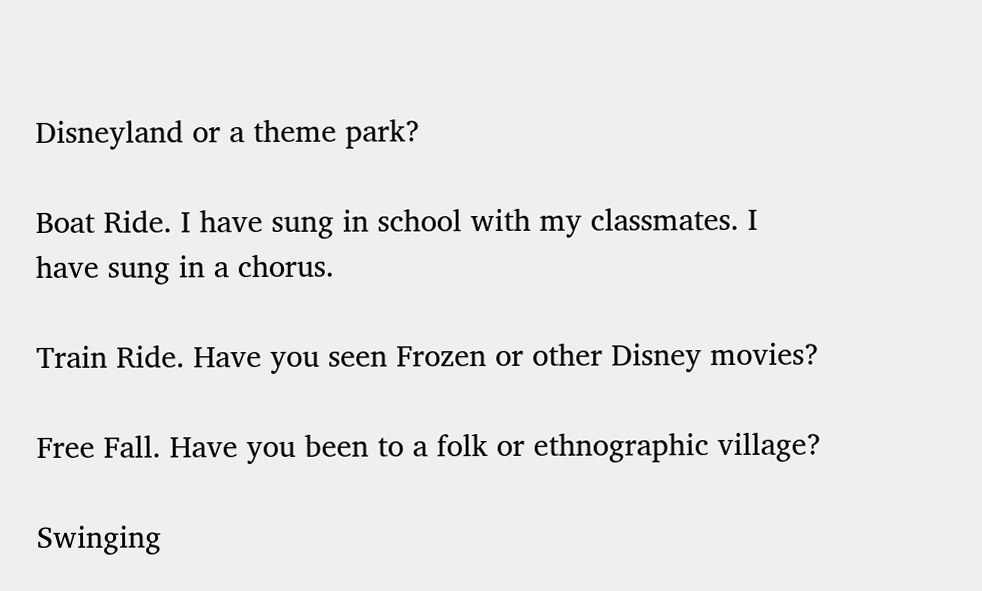Disneyland or a theme park?

Boat Ride. I have sung in school with my classmates. I have sung in a chorus.

Train Ride. Have you seen Frozen or other Disney movies?

Free Fall. Have you been to a folk or ethnographic village?

Swinging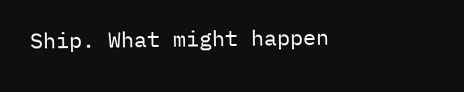Ship. What might happen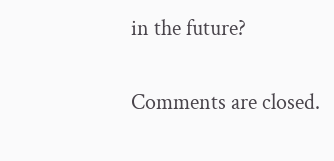in the future?

Comments are closed.